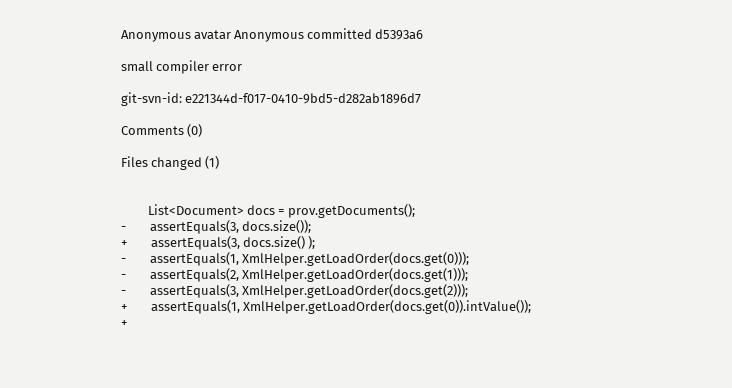Anonymous avatar Anonymous committed d5393a6

small compiler error

git-svn-id: e221344d-f017-0410-9bd5-d282ab1896d7

Comments (0)

Files changed (1)


         List<Document> docs = prov.getDocuments();
-        assertEquals(3, docs.size());
+        assertEquals(3, docs.size() );
-        assertEquals(1, XmlHelper.getLoadOrder(docs.get(0)));
-        assertEquals(2, XmlHelper.getLoadOrder(docs.get(1)));
-        assertEquals(3, XmlHelper.getLoadOrder(docs.get(2)));
+        assertEquals(1, XmlHelper.getLoadOrder(docs.get(0)).intValue());
+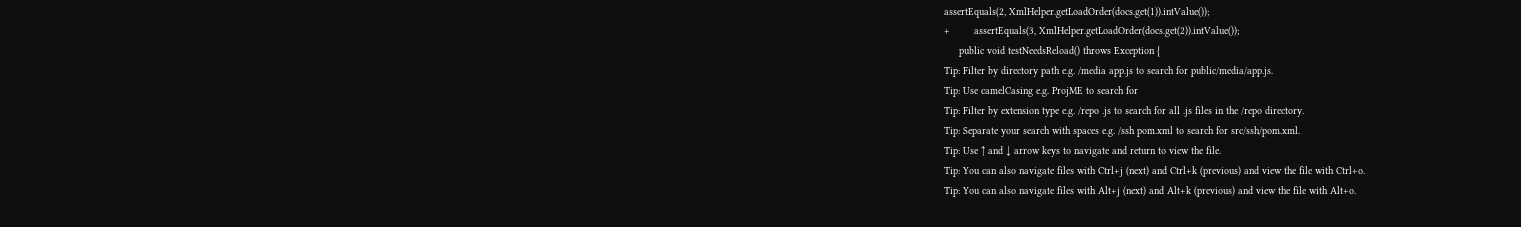assertEquals(2, XmlHelper.getLoadOrder(docs.get(1)).intValue());
+        assertEquals(3, XmlHelper.getLoadOrder(docs.get(2)).intValue());
     public void testNeedsReload() throws Exception {
Tip: Filter by directory path e.g. /media app.js to search for public/media/app.js.
Tip: Use camelCasing e.g. ProjME to search for
Tip: Filter by extension type e.g. /repo .js to search for all .js files in the /repo directory.
Tip: Separate your search with spaces e.g. /ssh pom.xml to search for src/ssh/pom.xml.
Tip: Use ↑ and ↓ arrow keys to navigate and return to view the file.
Tip: You can also navigate files with Ctrl+j (next) and Ctrl+k (previous) and view the file with Ctrl+o.
Tip: You can also navigate files with Alt+j (next) and Alt+k (previous) and view the file with Alt+o.